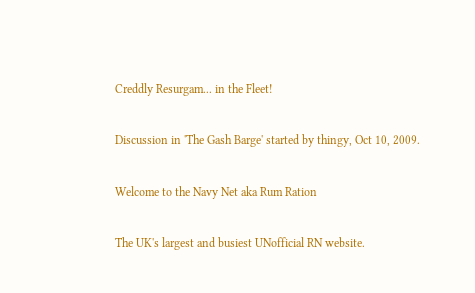Creddly Resurgam... in the Fleet!

Discussion in 'The Gash Barge' started by thingy, Oct 10, 2009.

Welcome to the Navy Net aka Rum Ration

The UK's largest and busiest UNofficial RN website.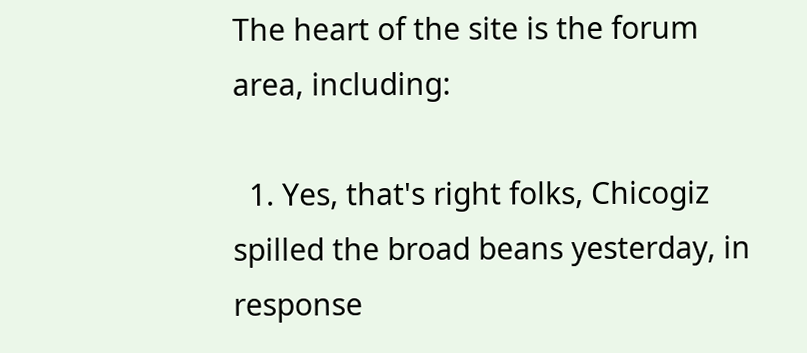The heart of the site is the forum area, including:

  1. Yes, that's right folks, Chicogiz spilled the broad beans yesterday, in response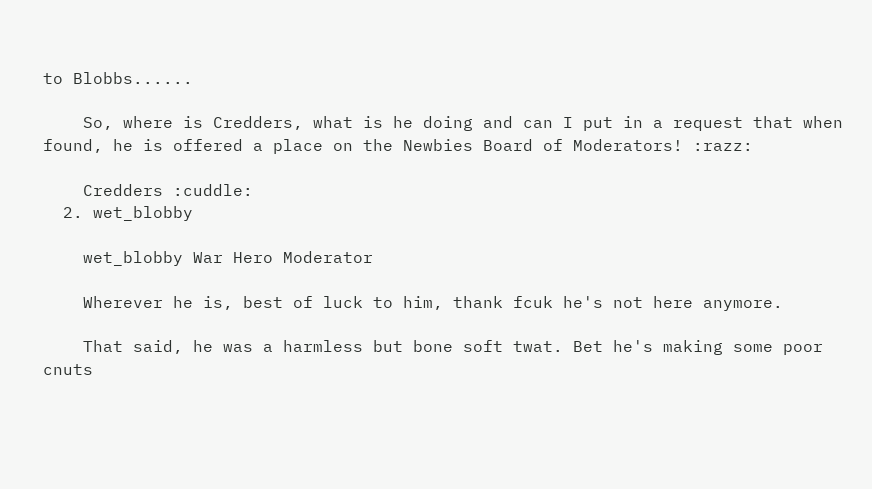to Blobbs......

    So, where is Credders, what is he doing and can I put in a request that when found, he is offered a place on the Newbies Board of Moderators! :razz:

    Credders :cuddle:
  2. wet_blobby

    wet_blobby War Hero Moderator

    Wherever he is, best of luck to him, thank fcuk he's not here anymore.

    That said, he was a harmless but bone soft twat. Bet he's making some poor cnuts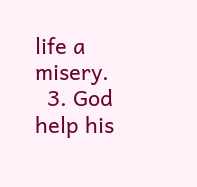life a misery.
  3. God help his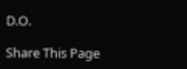D.O.

Share This Page